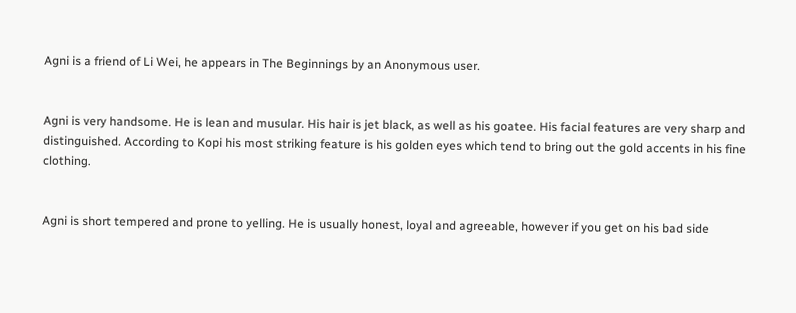Agni is a friend of Li Wei, he appears in The Beginnings by an Anonymous user.


Agni is very handsome. He is lean and musular. His hair is jet black, as well as his goatee. His facial features are very sharp and distinguished. According to Kopi his most striking feature is his golden eyes which tend to bring out the gold accents in his fine clothing.


Agni is short tempered and prone to yelling. He is usually honest, loyal and agreeable, however if you get on his bad side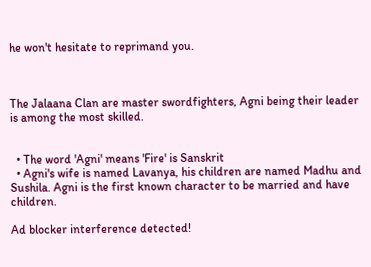he won't hesitate to reprimand you.



The Jalaana Clan are master swordfighters, Agni being their leader is among the most skilled.


  • The word 'Agni' means 'Fire' is Sanskrit
  • Agni's wife is named Lavanya, his children are named Madhu and Sushila. Agni is the first known character to be married and have children.

Ad blocker interference detected!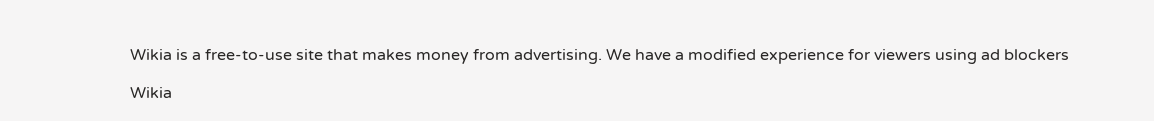Wikia is a free-to-use site that makes money from advertising. We have a modified experience for viewers using ad blockers

Wikia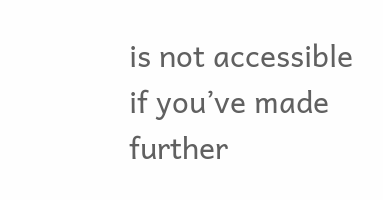is not accessible if you’ve made further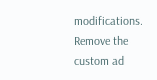modifications. Remove the custom ad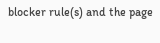blocker rule(s) and the page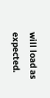will load as expected.